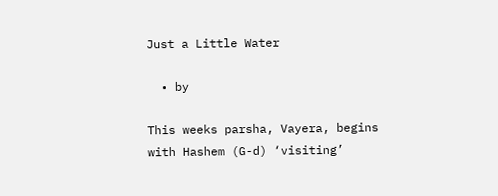Just a Little Water

  • by

This weeks parsha, Vayera, begins with Hashem (G-d) ‘visiting’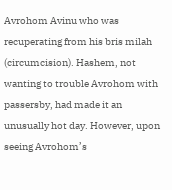Avrohom Avinu who was recuperating from his bris milah (circumcision). Hashem, not wanting to trouble Avrohom with passersby, had made it an unusually hot day. However, upon seeing Avrohom’s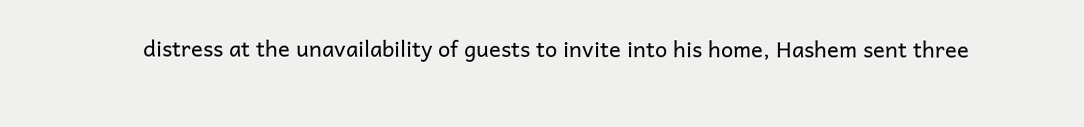distress at the unavailability of guests to invite into his home, Hashem sent three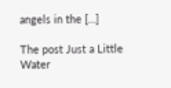angels in the […]

The post Just a Little Water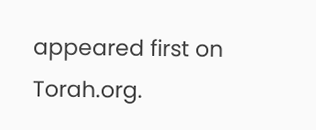appeared first on Torah.org.